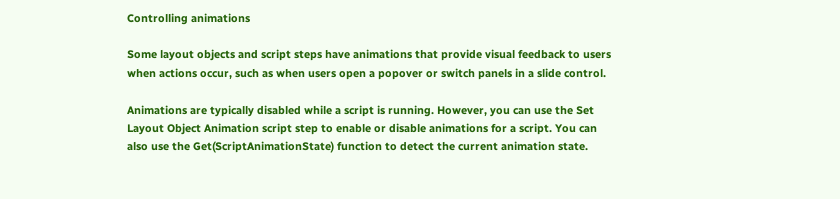Controlling animations

Some layout objects and script steps have animations that provide visual feedback to users when actions occur, such as when users open a popover or switch panels in a slide control.

Animations are typically disabled while a script is running. However, you can use the Set Layout Object Animation script step to enable or disable animations for a script. You can also use the Get(ScriptAnimationState) function to detect the current animation state.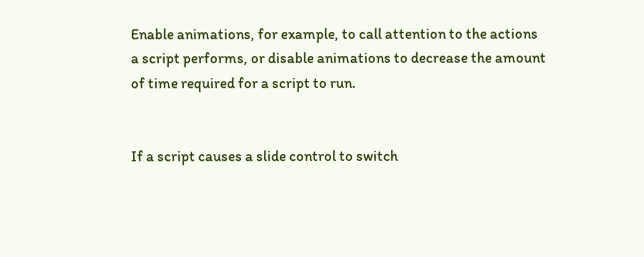Enable animations, for example, to call attention to the actions a script performs, or disable animations to decrease the amount of time required for a script to run.


If a script causes a slide control to switch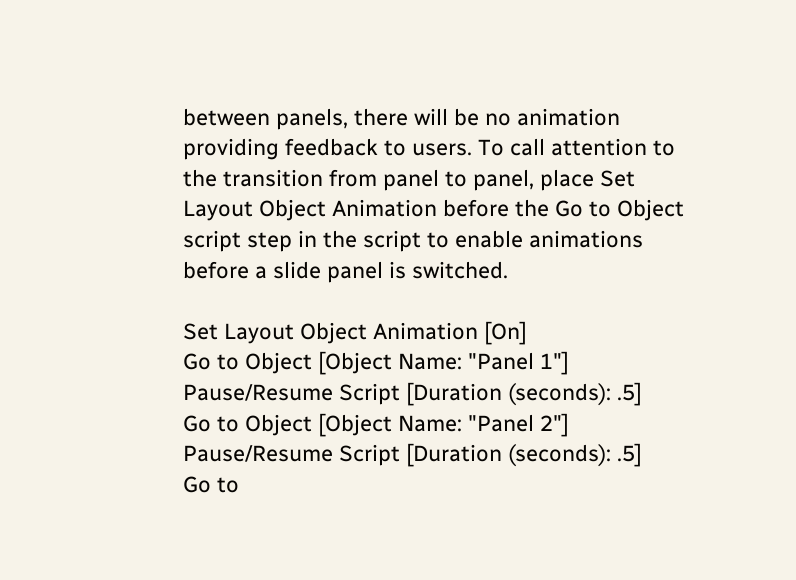between panels, there will be no animation providing feedback to users. To call attention to the transition from panel to panel, place Set Layout Object Animation before the Go to Object script step in the script to enable animations before a slide panel is switched.

Set Layout Object Animation [On]
Go to Object [Object Name: "Panel 1"]
Pause/Resume Script [Duration (seconds): .5]
Go to Object [Object Name: "Panel 2"]
Pause/Resume Script [Duration (seconds): .5]
Go to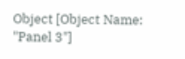Object [Object Name: "Panel 3"]